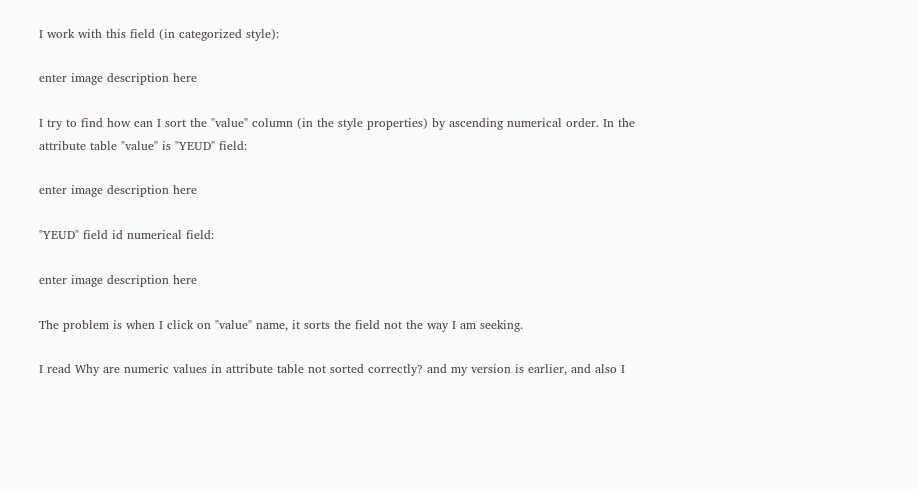I work with this field (in categorized style):

enter image description here

I try to find how can I sort the "value" column (in the style properties) by ascending numerical order. In the attribute table "value" is "YEUD" field:

enter image description here

"YEUD" field id numerical field:

enter image description here

The problem is when I click on "value" name, it sorts the field not the way I am seeking.

I read Why are numeric values in attribute table not sorted correctly? and my version is earlier, and also I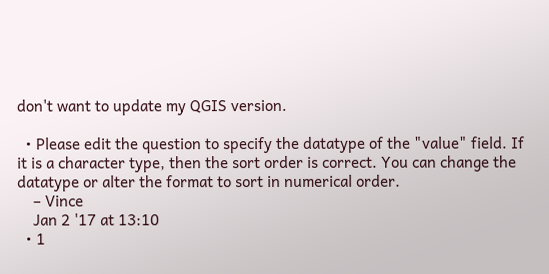don't want to update my QGIS version.

  • Please edit the question to specify the datatype of the "value" field. If it is a character type, then the sort order is correct. You can change the datatype or alter the format to sort in numerical order.
    – Vince
    Jan 2 '17 at 13:10
  • 1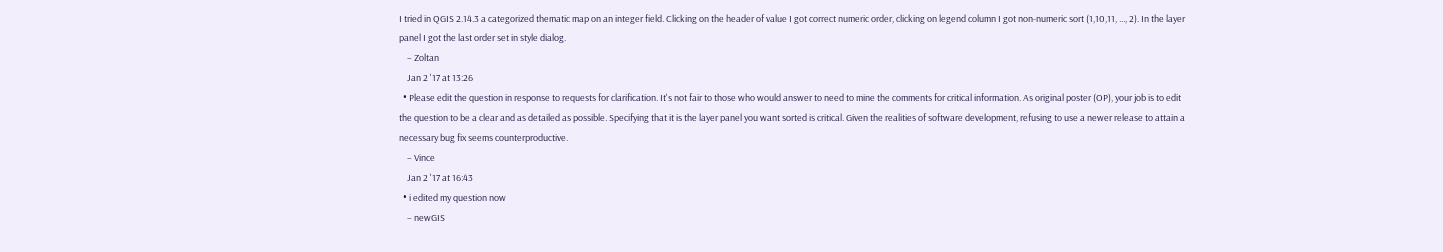I tried in QGIS 2.14.3 a categorized thematic map on an integer field. Clicking on the header of value I got correct numeric order, clicking on legend column I got non-numeric sort (1,10,11, ..., 2). In the layer panel I got the last order set in style dialog.
    – Zoltan
    Jan 2 '17 at 13:26
  • Please edit the question in response to requests for clarification. It's not fair to those who would answer to need to mine the comments for critical information. As original poster (OP), your job is to edit the question to be a clear and as detailed as possible. Specifying that it is the layer panel you want sorted is critical. Given the realities of software development, refusing to use a newer release to attain a necessary bug fix seems counterproductive.
    – Vince
    Jan 2 '17 at 16:43
  • i edited my question now
    – newGIS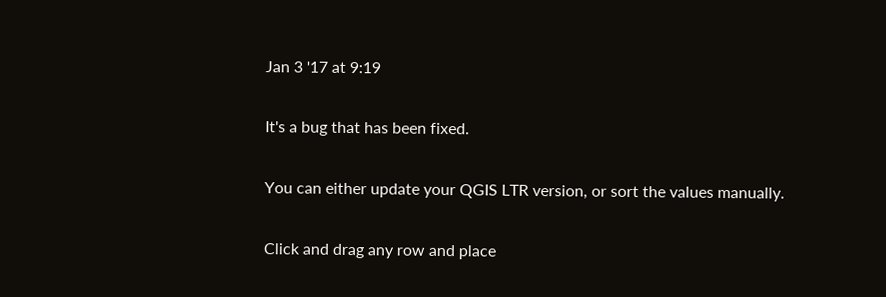Jan 3 '17 at 9:19

It's a bug that has been fixed.

You can either update your QGIS LTR version, or sort the values manually.

Click and drag any row and place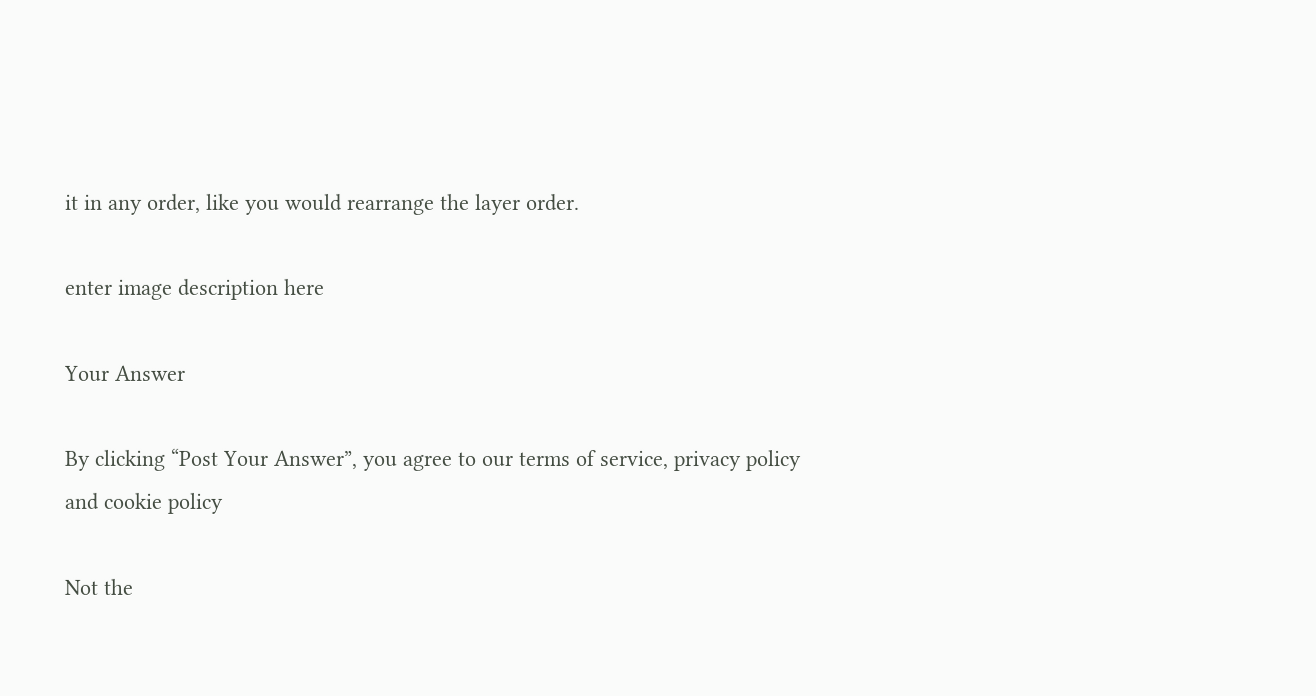it in any order, like you would rearrange the layer order.

enter image description here

Your Answer

By clicking “Post Your Answer”, you agree to our terms of service, privacy policy and cookie policy

Not the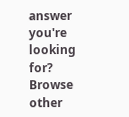answer you're looking for? Browse other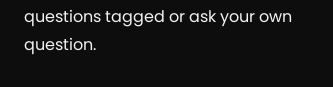questions tagged or ask your own question.